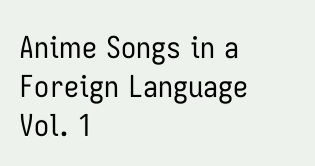Anime Songs in a Foreign Language Vol. 1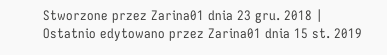Stworzone przez Zarina01 dnia 23 gru. 2018 | Ostatnio edytowano przez Zarina01 dnia 15 st. 2019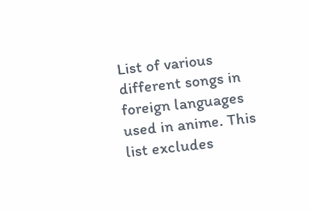List of various different songs in foreign languages used in anime. This list excludes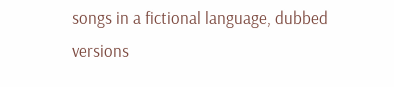songs in a fictional language, dubbed versions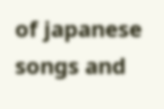of japanese songs and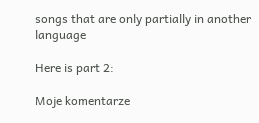songs that are only partially in another language

Here is part 2:

Moje komentarze